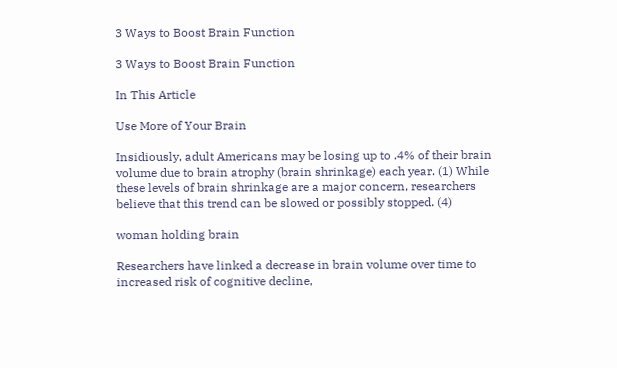3 Ways to Boost Brain Function

3 Ways to Boost Brain Function

In This Article

Use More of Your Brain

Insidiously, adult Americans may be losing up to .4% of their brain volume due to brain atrophy (brain shrinkage) each year. (1) While these levels of brain shrinkage are a major concern, researchers believe that this trend can be slowed or possibly stopped. (4)

woman holding brain

Researchers have linked a decrease in brain volume over time to increased risk of cognitive decline,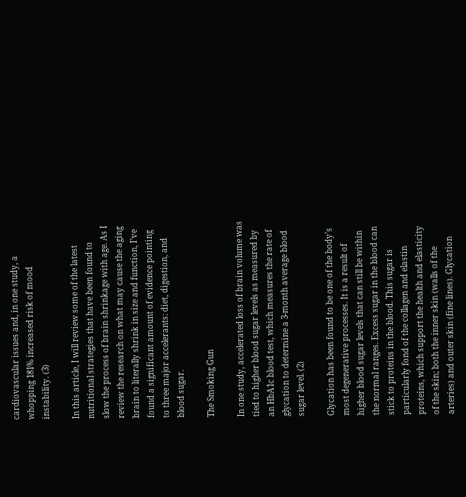cardiovascular issues and, in one study, a whopping 181% increased risk of mood instability. (3)

In this article, I will review some of the latest nutritional strategies that have been found to slow the process of brain shrinkage with age. As I review the research on what may cause the aging brain to literally shrink in size and function, I’ve found a significant amount of evidence pointing to three major accelerants: diet, digestion, and blood sugar.

The Smoking Gun

In one study, accelerated loss of brain volume was tied to higher blood sugar levels as measured by an HbA1c blood test, which measures the rate of glycation to determine a 3-month average blood sugar level. (2)

Glycation has been found to be one of the body’s most degenerative processes. It is a result of higher blood sugar levels that can still be within the normal ranges. Excess sugar in the blood can stick to proteins in the blood. This sugar is particularly fond of the collagen and elastin proteins, which support the health and elasticity of the skin; both the inner skin (walls of the arteries) and outer skin (fine lines). Glycation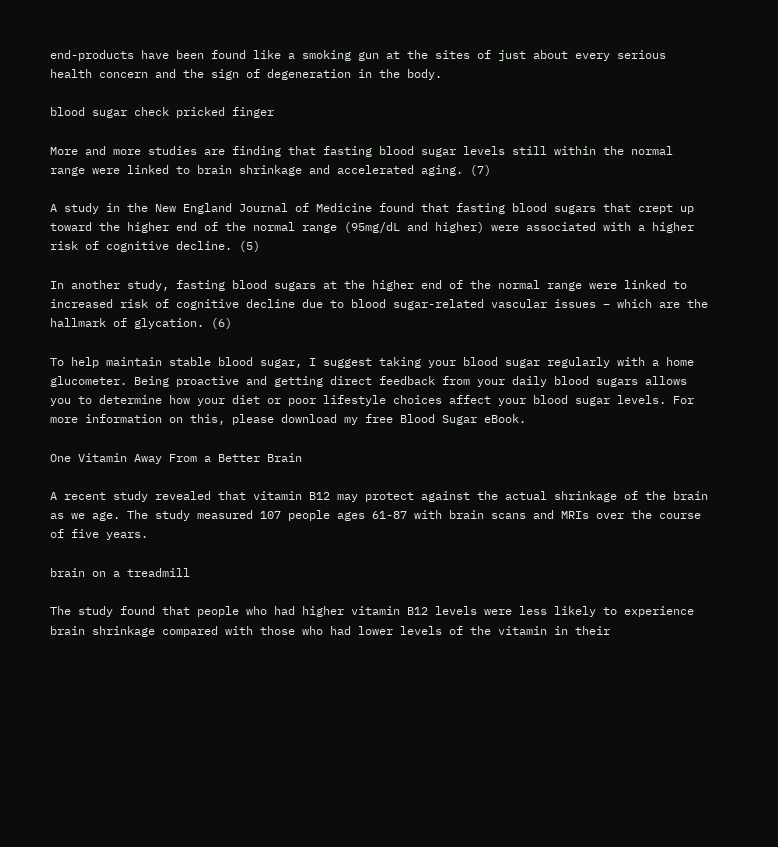end-products have been found like a smoking gun at the sites of just about every serious health concern and the sign of degeneration in the body.

blood sugar check pricked finger

More and more studies are finding that fasting blood sugar levels still within the normal range were linked to brain shrinkage and accelerated aging. (7)

A study in the New England Journal of Medicine found that fasting blood sugars that crept up toward the higher end of the normal range (95mg/dL and higher) were associated with a higher risk of cognitive decline. (5)

In another study, fasting blood sugars at the higher end of the normal range were linked to increased risk of cognitive decline due to blood sugar-related vascular issues – which are the hallmark of glycation. (6)

To help maintain stable blood sugar, I suggest taking your blood sugar regularly with a home glucometer. Being proactive and getting direct feedback from your daily blood sugars allows you to determine how your diet or poor lifestyle choices affect your blood sugar levels. For more information on this, please download my free Blood Sugar eBook.

One Vitamin Away From a Better Brain

A recent study revealed that vitamin B12 may protect against the actual shrinkage of the brain as we age. The study measured 107 people ages 61-87 with brain scans and MRIs over the course of five years.

brain on a treadmill

The study found that people who had higher vitamin B12 levels were less likely to experience brain shrinkage compared with those who had lower levels of the vitamin in their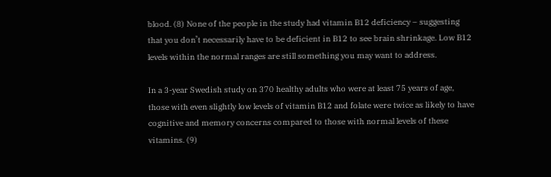blood. (8) None of the people in the study had vitamin B12 deficiency – suggesting that you don’t necessarily have to be deficient in B12 to see brain shrinkage. Low B12 levels within the normal ranges are still something you may want to address.

In a 3-year Swedish study on 370 healthy adults who were at least 75 years of age, those with even slightly low levels of vitamin B12 and folate were twice as likely to have cognitive and memory concerns compared to those with normal levels of these vitamins. (9)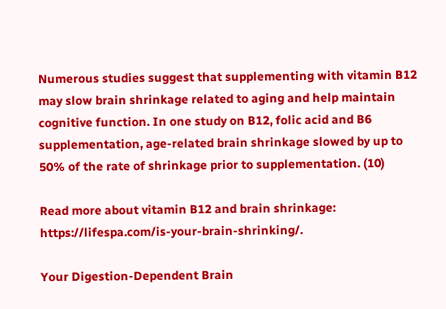Numerous studies suggest that supplementing with vitamin B12 may slow brain shrinkage related to aging and help maintain cognitive function. In one study on B12, folic acid and B6 supplementation, age-related brain shrinkage slowed by up to 50% of the rate of shrinkage prior to supplementation. (10)

Read more about vitamin B12 and brain shrinkage: https://lifespa.com/is-your-brain-shrinking/.

Your Digestion-Dependent Brain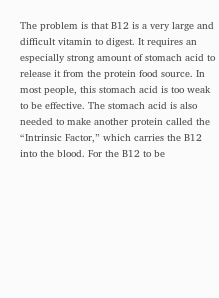The problem is that B12 is a very large and difficult vitamin to digest. It requires an especially strong amount of stomach acid to release it from the protein food source. In most people, this stomach acid is too weak to be effective. The stomach acid is also needed to make another protein called the “Intrinsic Factor,” which carries the B12 into the blood. For the B12 to be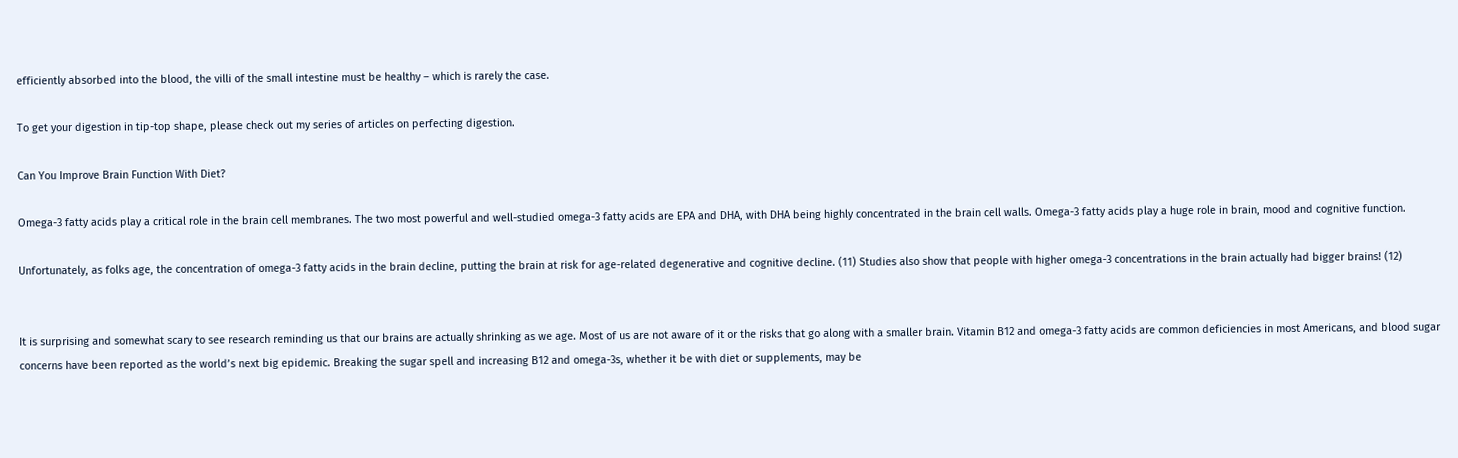efficiently absorbed into the blood, the villi of the small intestine must be healthy – which is rarely the case.

To get your digestion in tip-top shape, please check out my series of articles on perfecting digestion.

Can You Improve Brain Function With Diet?

Omega-3 fatty acids play a critical role in the brain cell membranes. The two most powerful and well-studied omega-3 fatty acids are EPA and DHA, with DHA being highly concentrated in the brain cell walls. Omega-3 fatty acids play a huge role in brain, mood and cognitive function.

Unfortunately, as folks age, the concentration of omega-3 fatty acids in the brain decline, putting the brain at risk for age-related degenerative and cognitive decline. (11) Studies also show that people with higher omega-3 concentrations in the brain actually had bigger brains! (12)


It is surprising and somewhat scary to see research reminding us that our brains are actually shrinking as we age. Most of us are not aware of it or the risks that go along with a smaller brain. Vitamin B12 and omega-3 fatty acids are common deficiencies in most Americans, and blood sugar concerns have been reported as the world’s next big epidemic. Breaking the sugar spell and increasing B12 and omega-3s, whether it be with diet or supplements, may be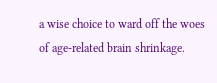a wise choice to ward off the woes of age-related brain shrinkage.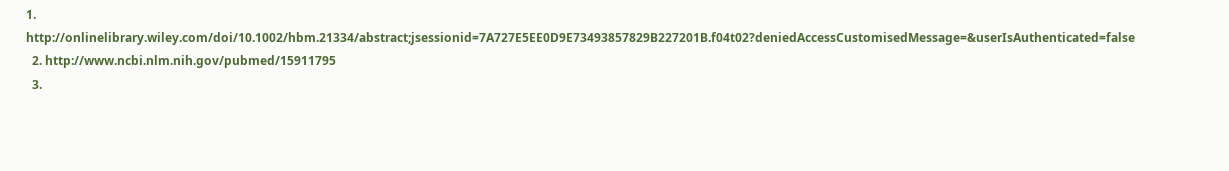1. http://onlinelibrary.wiley.com/doi/10.1002/hbm.21334/abstract;jsessionid=7A727E5EE0D9E73493857829B227201B.f04t02?deniedAccessCustomisedMessage=&userIsAuthenticated=false
  2. http://www.ncbi.nlm.nih.gov/pubmed/15911795
  3.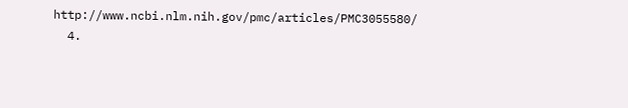http://www.ncbi.nlm.nih.gov/pmc/articles/PMC3055580/
  4.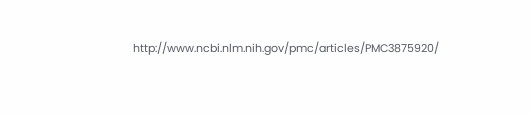http://www.ncbi.nlm.nih.gov/pmc/articles/PMC3875920/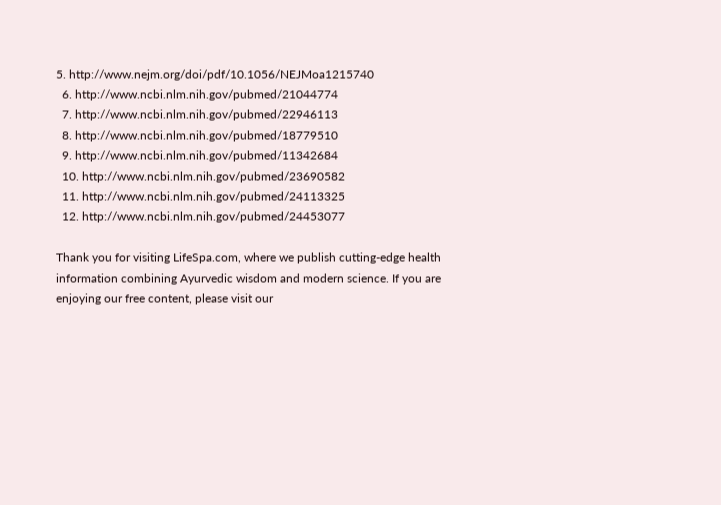5. http://www.nejm.org/doi/pdf/10.1056/NEJMoa1215740
  6. http://www.ncbi.nlm.nih.gov/pubmed/21044774
  7. http://www.ncbi.nlm.nih.gov/pubmed/22946113
  8. http://www.ncbi.nlm.nih.gov/pubmed/18779510
  9. http://www.ncbi.nlm.nih.gov/pubmed/11342684
  10. http://www.ncbi.nlm.nih.gov/pubmed/23690582
  11. http://www.ncbi.nlm.nih.gov/pubmed/24113325
  12. http://www.ncbi.nlm.nih.gov/pubmed/24453077

Thank you for visiting LifeSpa.com, where we publish cutting-edge health information combining Ayurvedic wisdom and modern science. If you are enjoying our free content, please visit our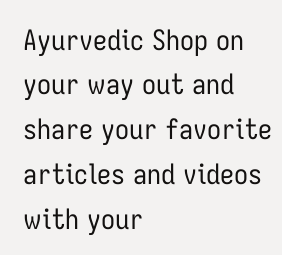Ayurvedic Shop on your way out and share your favorite articles and videos with your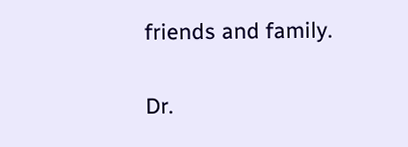friends and family.

Dr.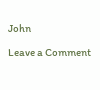John

Leave a Comment